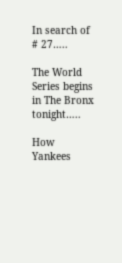In search of # 27…..

The World Series begins in The Bronx tonight…..

How Yankees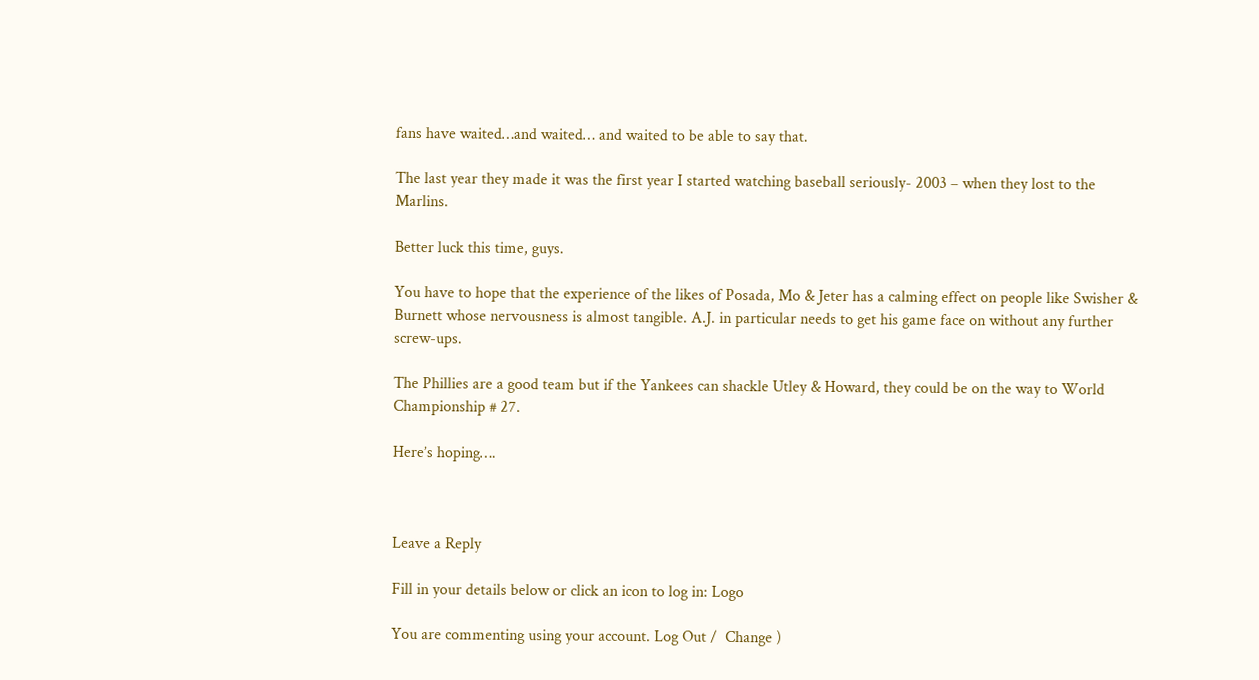fans have waited…and waited… and waited to be able to say that.

The last year they made it was the first year I started watching baseball seriously- 2003 – when they lost to the Marlins.

Better luck this time, guys.

You have to hope that the experience of the likes of Posada, Mo & Jeter has a calming effect on people like Swisher & Burnett whose nervousness is almost tangible. A.J. in particular needs to get his game face on without any further screw-ups.

The Phillies are a good team but if the Yankees can shackle Utley & Howard, they could be on the way to World Championship # 27.

Here’s hoping….



Leave a Reply

Fill in your details below or click an icon to log in: Logo

You are commenting using your account. Log Out /  Change )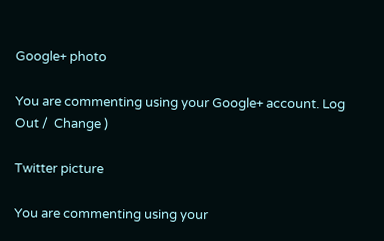Google+ photo

You are commenting using your Google+ account. Log Out /  Change )

Twitter picture

You are commenting using your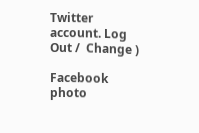Twitter account. Log Out /  Change )

Facebook photo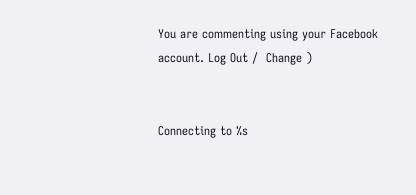You are commenting using your Facebook account. Log Out /  Change )


Connecting to %s